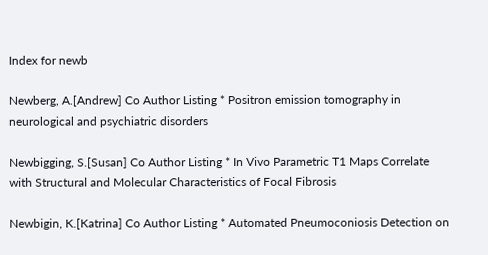Index for newb

Newberg, A.[Andrew] Co Author Listing * Positron emission tomography in neurological and psychiatric disorders

Newbigging, S.[Susan] Co Author Listing * In Vivo Parametric T1 Maps Correlate with Structural and Molecular Characteristics of Focal Fibrosis

Newbigin, K.[Katrina] Co Author Listing * Automated Pneumoconiosis Detection on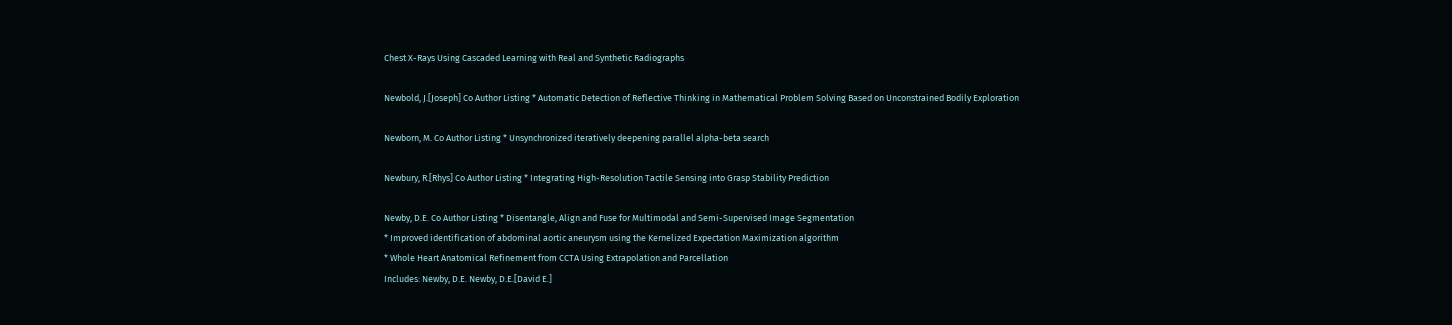Chest X-Rays Using Cascaded Learning with Real and Synthetic Radiographs

Newbold, J.[Joseph] Co Author Listing * Automatic Detection of Reflective Thinking in Mathematical Problem Solving Based on Unconstrained Bodily Exploration

Newborn, M. Co Author Listing * Unsynchronized iteratively deepening parallel alpha-beta search

Newbury, R.[Rhys] Co Author Listing * Integrating High-Resolution Tactile Sensing into Grasp Stability Prediction

Newby, D.E. Co Author Listing * Disentangle, Align and Fuse for Multimodal and Semi-Supervised Image Segmentation
* Improved identification of abdominal aortic aneurysm using the Kernelized Expectation Maximization algorithm
* Whole Heart Anatomical Refinement from CCTA Using Extrapolation and Parcellation
Includes: Newby, D.E. Newby, D.E.[David E.]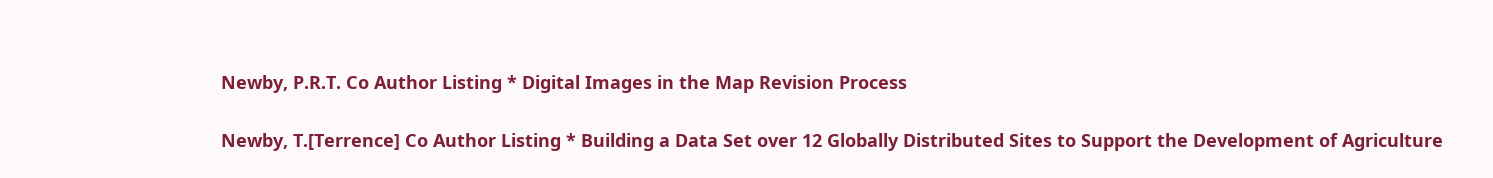Newby, P.R.T. Co Author Listing * Digital Images in the Map Revision Process

Newby, T.[Terrence] Co Author Listing * Building a Data Set over 12 Globally Distributed Sites to Support the Development of Agriculture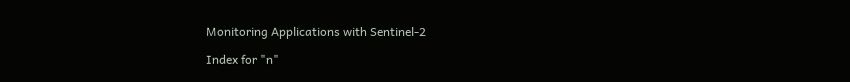Monitoring Applications with Sentinel-2

Index for "n"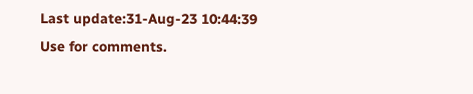Last update:31-Aug-23 10:44:39
Use for comments.